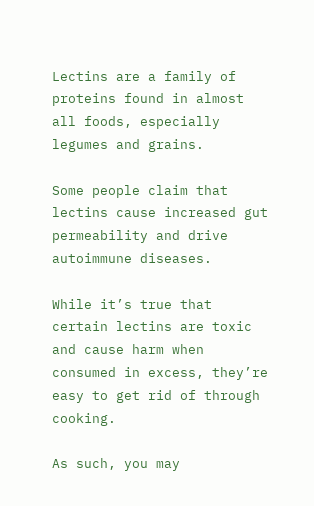Lectins are a family of proteins found in almost all foods, especially legumes and grains.

Some people claim that lectins cause increased gut permeability and drive autoimmune diseases.

While it’s true that certain lectins are toxic and cause harm when consumed in excess, they’re easy to get rid of through cooking.

As such, you may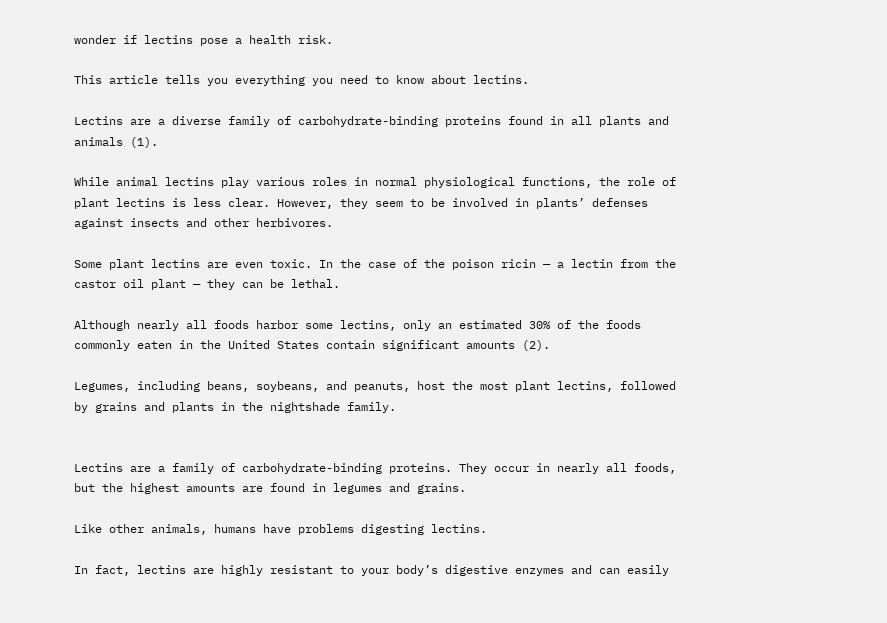wonder if lectins pose a health risk.

This article tells you everything you need to know about lectins.

Lectins are a diverse family of carbohydrate-binding proteins found in all plants and animals (1).

While animal lectins play various roles in normal physiological functions, the role of plant lectins is less clear. However, they seem to be involved in plants’ defenses against insects and other herbivores.

Some plant lectins are even toxic. In the case of the poison ricin — a lectin from the castor oil plant — they can be lethal.

Although nearly all foods harbor some lectins, only an estimated 30% of the foods commonly eaten in the United States contain significant amounts (2).

Legumes, including beans, soybeans, and peanuts, host the most plant lectins, followed by grains and plants in the nightshade family.


Lectins are a family of carbohydrate-binding proteins. They occur in nearly all foods, but the highest amounts are found in legumes and grains.

Like other animals, humans have problems digesting lectins.

In fact, lectins are highly resistant to your body’s digestive enzymes and can easily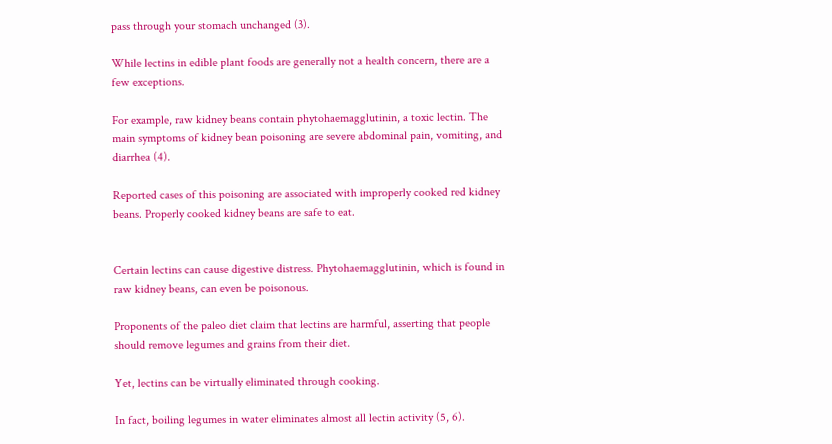pass through your stomach unchanged (3).

While lectins in edible plant foods are generally not a health concern, there are a few exceptions.

For example, raw kidney beans contain phytohaemagglutinin, a toxic lectin. The main symptoms of kidney bean poisoning are severe abdominal pain, vomiting, and diarrhea (4).

Reported cases of this poisoning are associated with improperly cooked red kidney beans. Properly cooked kidney beans are safe to eat.


Certain lectins can cause digestive distress. Phytohaemagglutinin, which is found in raw kidney beans, can even be poisonous.

Proponents of the paleo diet claim that lectins are harmful, asserting that people should remove legumes and grains from their diet.

Yet, lectins can be virtually eliminated through cooking.

In fact, boiling legumes in water eliminates almost all lectin activity (5, 6).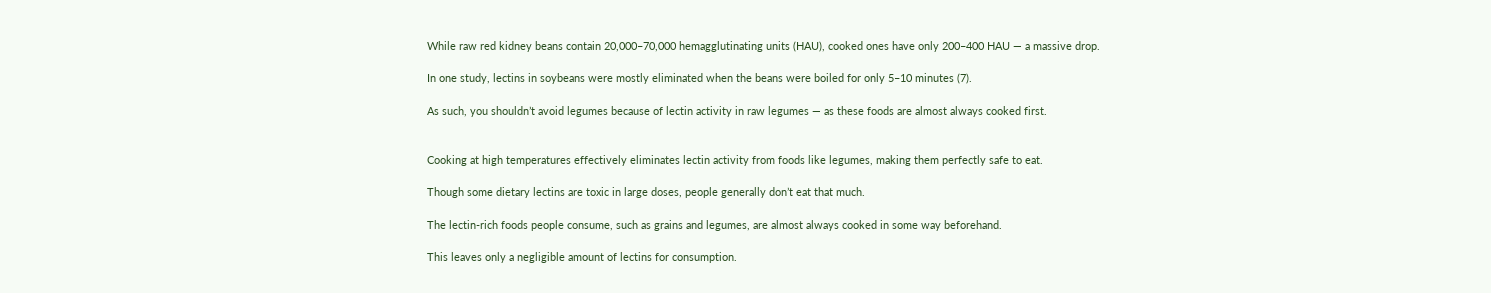While raw red kidney beans contain 20,000–70,000 hemagglutinating units (HAU), cooked ones have only 200–400 HAU — a massive drop.

In one study, lectins in soybeans were mostly eliminated when the beans were boiled for only 5–10 minutes (7).

As such, you shouldn’t avoid legumes because of lectin activity in raw legumes — as these foods are almost always cooked first.


Cooking at high temperatures effectively eliminates lectin activity from foods like legumes, making them perfectly safe to eat.

Though some dietary lectins are toxic in large doses, people generally don’t eat that much.

The lectin-rich foods people consume, such as grains and legumes, are almost always cooked in some way beforehand.

This leaves only a negligible amount of lectins for consumption.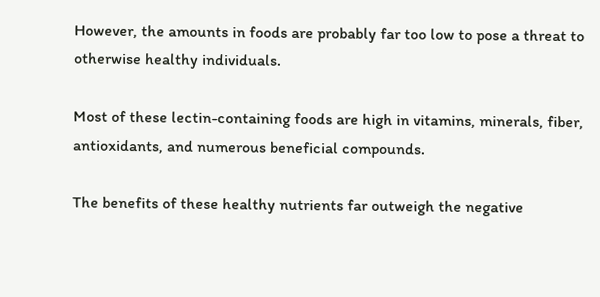However, the amounts in foods are probably far too low to pose a threat to otherwise healthy individuals.

Most of these lectin-containing foods are high in vitamins, minerals, fiber, antioxidants, and numerous beneficial compounds.

The benefits of these healthy nutrients far outweigh the negative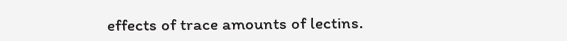effects of trace amounts of lectins.